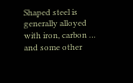Shaped steel is generally alloyed with iron, carbon … and some other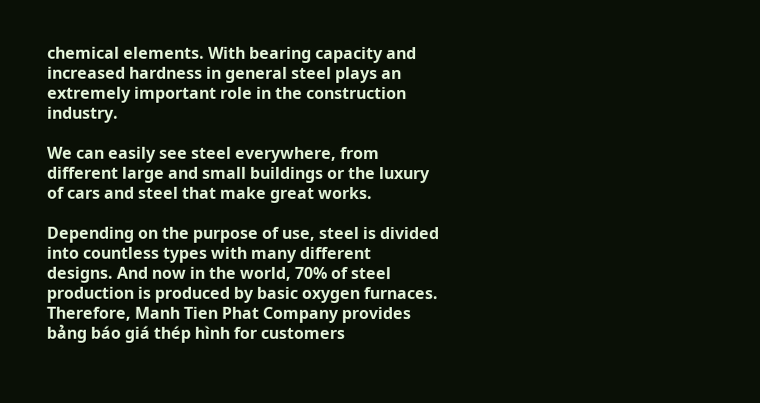chemical elements. With bearing capacity and increased hardness in general steel plays an extremely important role in the construction industry.

We can easily see steel everywhere, from different large and small buildings or the luxury of cars and steel that make great works.

Depending on the purpose of use, steel is divided into countless types with many different designs. And now in the world, 70% of steel production is produced by basic oxygen furnaces. Therefore, Manh Tien Phat Company provides bảng báo giá thép hình for customers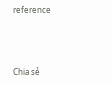reference



Chia sẻ